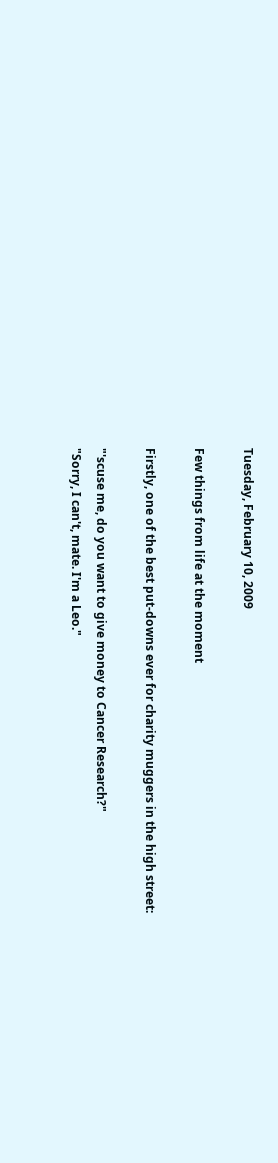Tuesday, February 10, 2009

Few things from life at the moment

Firstly, one of the best put-downs ever for charity muggers in the high street:

"'scuse me, do you want to give money to Cancer Research?"
"Sorry, I can't, mate. I'm a Leo."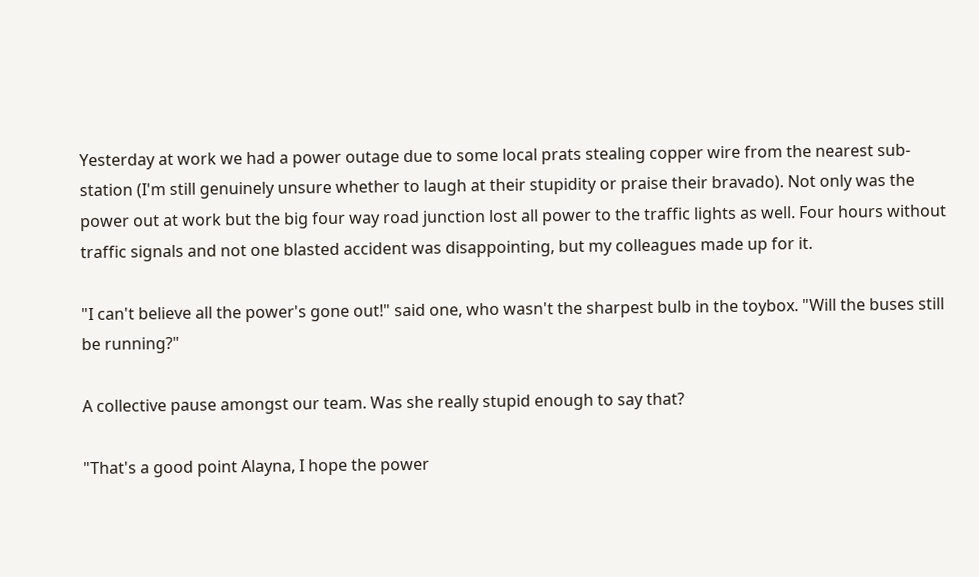Yesterday at work we had a power outage due to some local prats stealing copper wire from the nearest sub-station (I'm still genuinely unsure whether to laugh at their stupidity or praise their bravado). Not only was the power out at work but the big four way road junction lost all power to the traffic lights as well. Four hours without traffic signals and not one blasted accident was disappointing, but my colleagues made up for it.

"I can't believe all the power's gone out!" said one, who wasn't the sharpest bulb in the toybox. "Will the buses still be running?"

A collective pause amongst our team. Was she really stupid enough to say that?

"That's a good point Alayna, I hope the power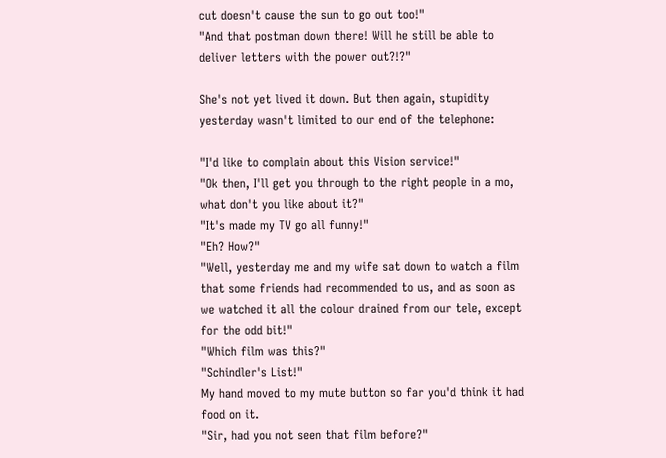cut doesn't cause the sun to go out too!"
"And that postman down there! Will he still be able to deliver letters with the power out?!?"

She's not yet lived it down. But then again, stupidity yesterday wasn't limited to our end of the telephone:

"I'd like to complain about this Vision service!"
"Ok then, I'll get you through to the right people in a mo, what don't you like about it?"
"It's made my TV go all funny!"
"Eh? How?"
"Well, yesterday me and my wife sat down to watch a film that some friends had recommended to us, and as soon as we watched it all the colour drained from our tele, except for the odd bit!"
"Which film was this?"
"Schindler's List!"
My hand moved to my mute button so far you'd think it had food on it.
"Sir, had you not seen that film before?"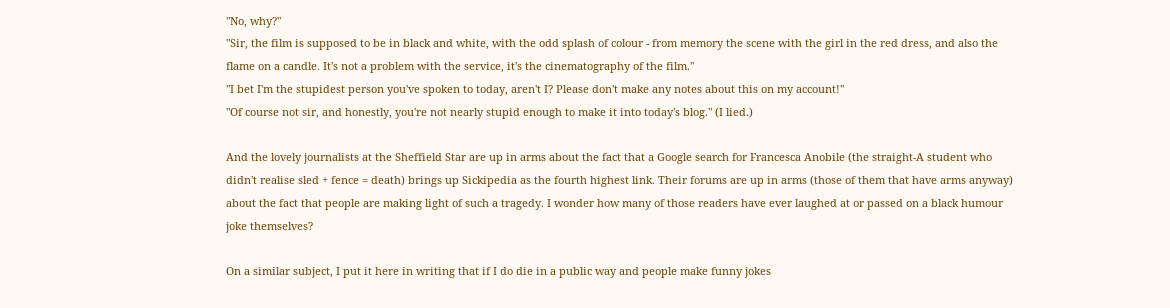"No, why?"
"Sir, the film is supposed to be in black and white, with the odd splash of colour - from memory the scene with the girl in the red dress, and also the flame on a candle. It's not a problem with the service, it's the cinematography of the film."
"I bet I'm the stupidest person you've spoken to today, aren't I? Please don't make any notes about this on my account!"
"Of course not sir, and honestly, you're not nearly stupid enough to make it into today's blog." (I lied.)

And the lovely journalists at the Sheffield Star are up in arms about the fact that a Google search for Francesca Anobile (the straight-A student who didn't realise sled + fence = death) brings up Sickipedia as the fourth highest link. Their forums are up in arms (those of them that have arms anyway) about the fact that people are making light of such a tragedy. I wonder how many of those readers have ever laughed at or passed on a black humour joke themselves?

On a similar subject, I put it here in writing that if I do die in a public way and people make funny jokes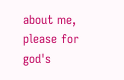about me, please for god's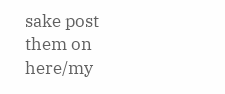sake post them on here/my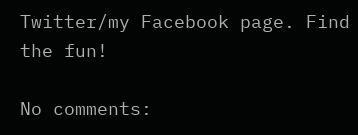Twitter/my Facebook page. Find the fun!

No comments: